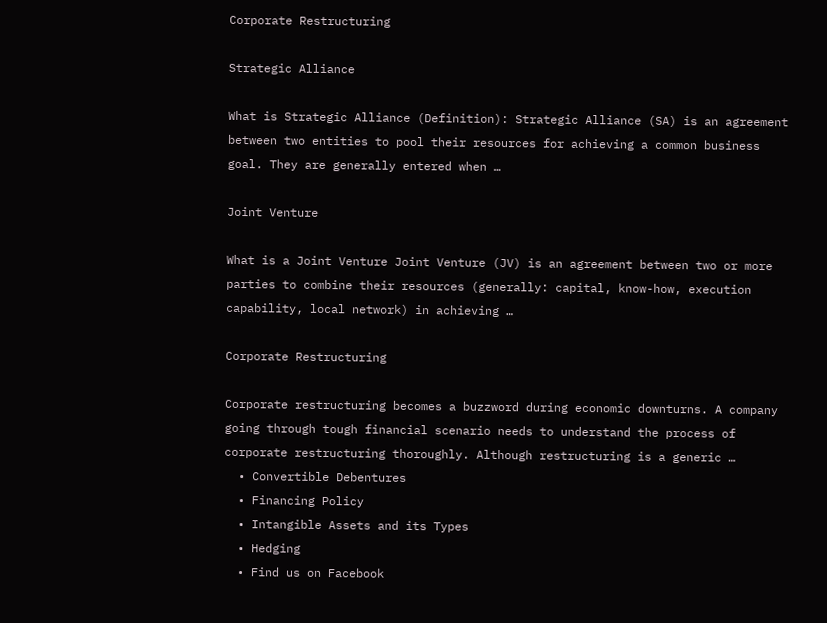Corporate Restructuring

Strategic Alliance

What is Strategic Alliance (Definition): Strategic Alliance (SA) is an agreement between two entities to pool their resources for achieving a common business goal. They are generally entered when …

Joint Venture

What is a Joint Venture Joint Venture (JV) is an agreement between two or more parties to combine their resources (generally: capital, know-how, execution capability, local network) in achieving …

Corporate Restructuring

Corporate restructuring becomes a buzzword during economic downturns. A company going through tough financial scenario needs to understand the process of corporate restructuring thoroughly. Although restructuring is a generic …
  • Convertible Debentures
  • Financing Policy
  • Intangible Assets and its Types
  • Hedging
  • Find us on Facebook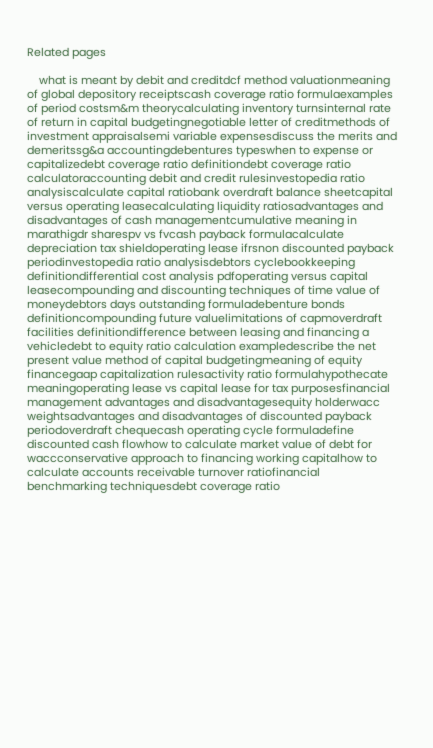Related pages

    what is meant by debit and creditdcf method valuationmeaning of global depository receiptscash coverage ratio formulaexamples of period costsm&m theorycalculating inventory turnsinternal rate of return in capital budgetingnegotiable letter of creditmethods of investment appraisalsemi variable expensesdiscuss the merits and demeritssg&a accountingdebentures typeswhen to expense or capitalizedebt coverage ratio definitiondebt coverage ratio calculatoraccounting debit and credit rulesinvestopedia ratio analysiscalculate capital ratiobank overdraft balance sheetcapital versus operating leasecalculating liquidity ratiosadvantages and disadvantages of cash managementcumulative meaning in marathigdr sharespv vs fvcash payback formulacalculate depreciation tax shieldoperating lease ifrsnon discounted payback periodinvestopedia ratio analysisdebtors cyclebookkeeping definitiondifferential cost analysis pdfoperating versus capital leasecompounding and discounting techniques of time value of moneydebtors days outstanding formuladebenture bonds definitioncompounding future valuelimitations of capmoverdraft facilities definitiondifference between leasing and financing a vehicledebt to equity ratio calculation exampledescribe the net present value method of capital budgetingmeaning of equity financegaap capitalization rulesactivity ratio formulahypothecate meaningoperating lease vs capital lease for tax purposesfinancial management advantages and disadvantagesequity holderwacc weightsadvantages and disadvantages of discounted payback periodoverdraft chequecash operating cycle formuladefine discounted cash flowhow to calculate market value of debt for waccconservative approach to financing working capitalhow to calculate accounts receivable turnover ratiofinancial benchmarking techniquesdebt coverage ratio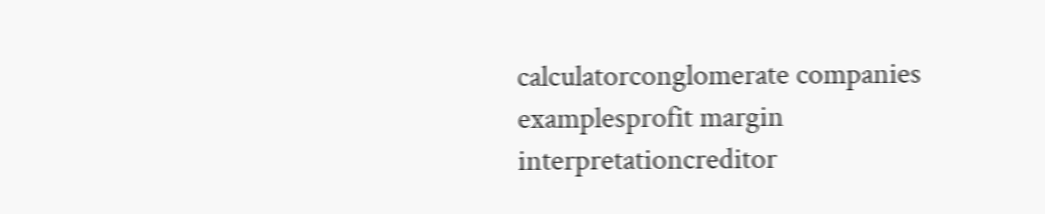calculatorconglomerate companies examplesprofit margin interpretationcreditor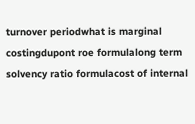turnover periodwhat is marginal costingdupont roe formulalong term solvency ratio formulacost of internal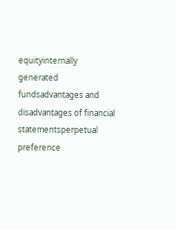equityinternally generated fundsadvantages and disadvantages of financial statementsperpetual preference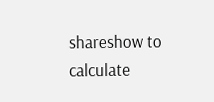shareshow to calculate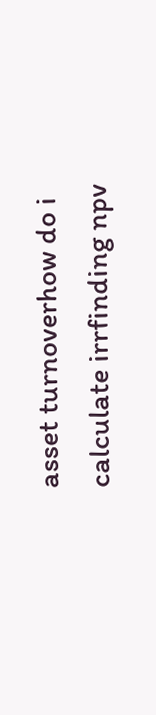asset turnoverhow do i calculate irrfinding npv